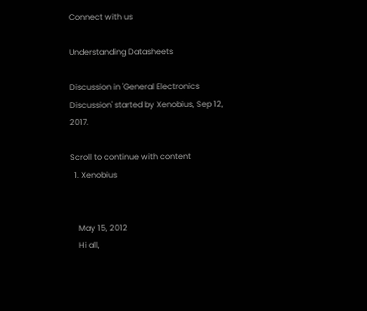Connect with us

Understanding Datasheets

Discussion in 'General Electronics Discussion' started by Xenobius, Sep 12, 2017.

Scroll to continue with content
  1. Xenobius


    May 15, 2012
    Hi all,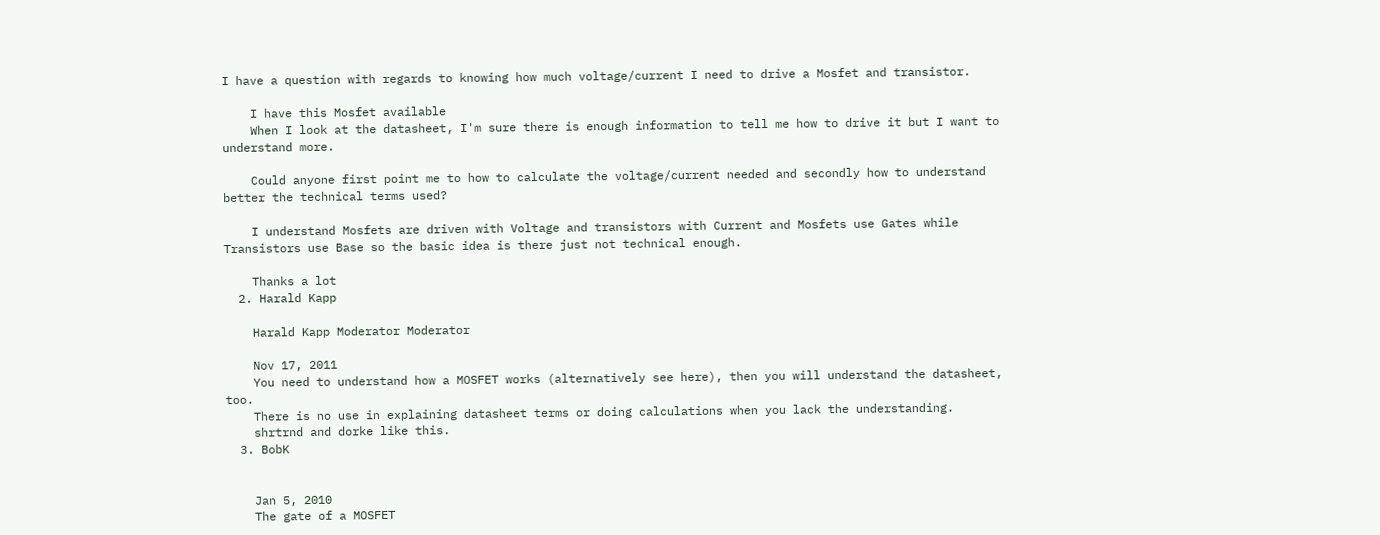I have a question with regards to knowing how much voltage/current I need to drive a Mosfet and transistor.

    I have this Mosfet available
    When I look at the datasheet, I'm sure there is enough information to tell me how to drive it but I want to understand more.

    Could anyone first point me to how to calculate the voltage/current needed and secondly how to understand better the technical terms used?

    I understand Mosfets are driven with Voltage and transistors with Current and Mosfets use Gates while Transistors use Base so the basic idea is there just not technical enough.

    Thanks a lot
  2. Harald Kapp

    Harald Kapp Moderator Moderator

    Nov 17, 2011
    You need to understand how a MOSFET works (alternatively see here), then you will understand the datasheet, too.
    There is no use in explaining datasheet terms or doing calculations when you lack the understanding.
    shrtrnd and dorke like this.
  3. BobK


    Jan 5, 2010
    The gate of a MOSFET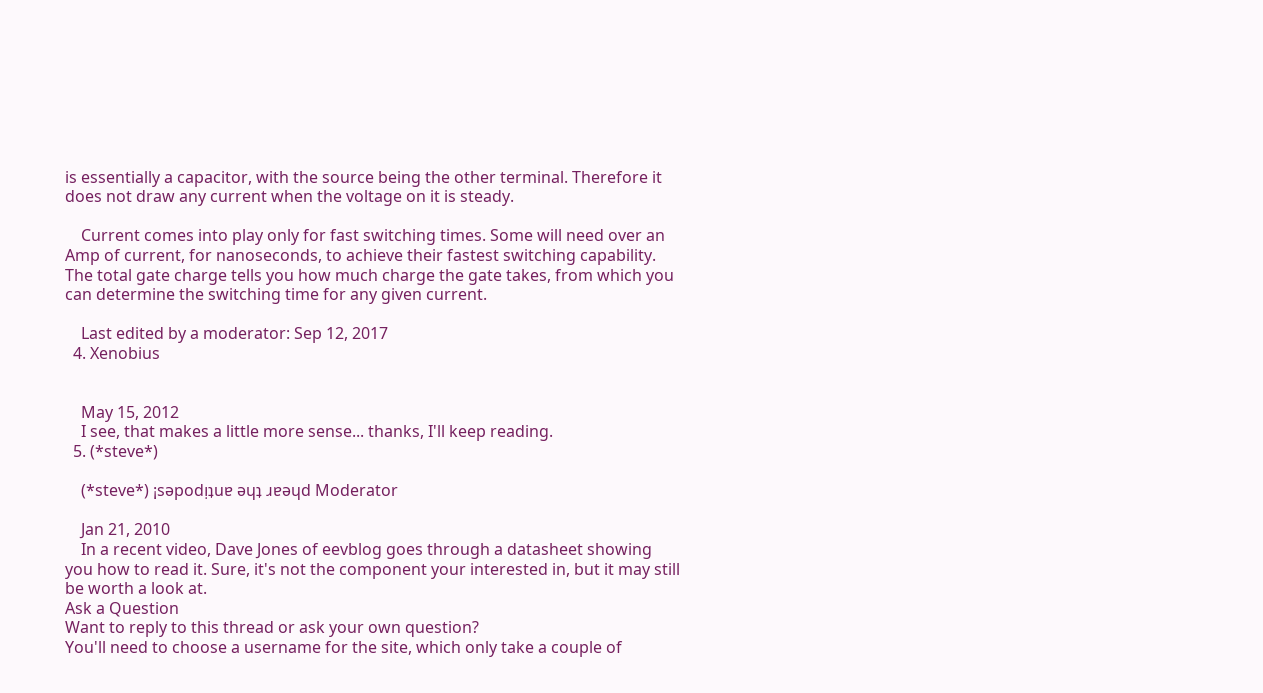is essentially a capacitor, with the source being the other terminal. Therefore it does not draw any current when the voltage on it is steady.

    Current comes into play only for fast switching times. Some will need over an Amp of current, for nanoseconds, to achieve their fastest switching capability. The total gate charge tells you how much charge the gate takes, from which you can determine the switching time for any given current.

    Last edited by a moderator: Sep 12, 2017
  4. Xenobius


    May 15, 2012
    I see, that makes a little more sense... thanks, I'll keep reading.
  5. (*steve*)

    (*steve*) ¡sǝpodᴉʇuɐ ǝɥʇ ɹɐǝɥd Moderator

    Jan 21, 2010
    In a recent video, Dave Jones of eevblog goes through a datasheet showing you how to read it. Sure, it's not the component your interested in, but it may still be worth a look at.
Ask a Question
Want to reply to this thread or ask your own question?
You'll need to choose a username for the site, which only take a couple of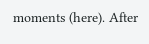moments (here). After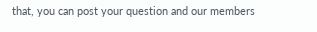that, you can post your question and our members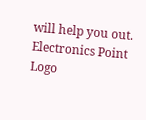will help you out.
Electronics Point Logo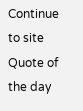Continue to site
Quote of the day